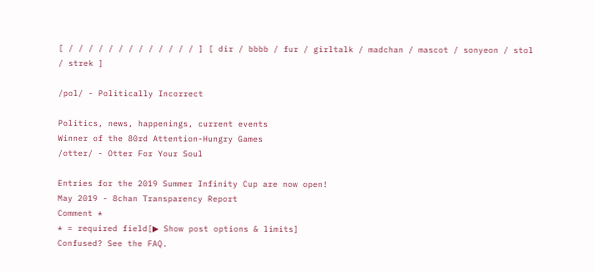[ / / / / / / / / / / / / / ] [ dir / bbbb / fur / girltalk / madchan / mascot / sonyeon / stol / strek ]

/pol/ - Politically Incorrect

Politics, news, happenings, current events
Winner of the 80rd Attention-Hungry Games
/otter/ - Otter For Your Soul

Entries for the 2019 Summer Infinity Cup are now open!
May 2019 - 8chan Transparency Report
Comment *
* = required field[▶ Show post options & limits]
Confused? See the FAQ.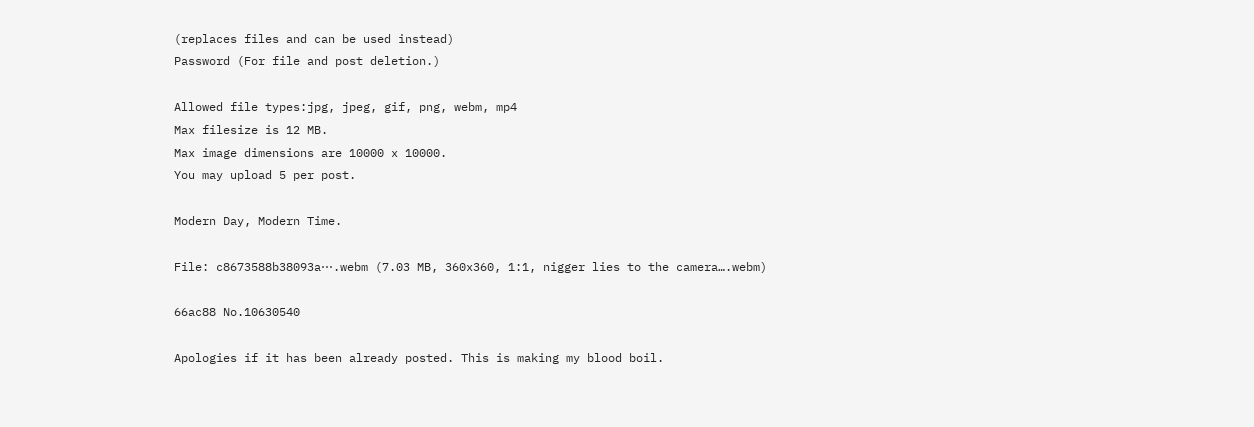(replaces files and can be used instead)
Password (For file and post deletion.)

Allowed file types:jpg, jpeg, gif, png, webm, mp4
Max filesize is 12 MB.
Max image dimensions are 10000 x 10000.
You may upload 5 per post.

Modern Day, Modern Time.

File: c8673588b38093a⋯.webm (7.03 MB, 360x360, 1:1, nigger lies to the camera….webm)

66ac88 No.10630540

Apologies if it has been already posted. This is making my blood boil.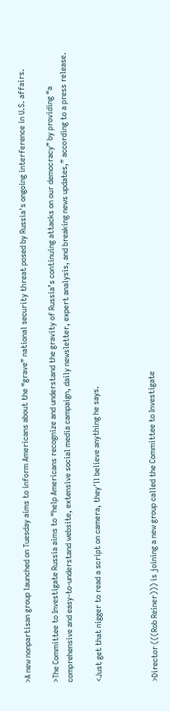>A new nonpartisan group launched on Tuesday aims to inform Americans about the “grave” national security threat posed by Russia's ongoing interference in U.S. affairs.

>The Committee to Investigate Russia aims to “help Americans recognize and understand the gravity of Russia’s continuing attacks on our democracy” by providing “a comprehensive and easy-to-understand website, extensive social media campaign, daily newsletter, expert analysis, and breaking news updates,” according to a press release.

<Just get that nigger to read a script on camera, they'll believe anything he says.



>Director (((Rob Reiner))) is joining a new group called the Committee to Investigate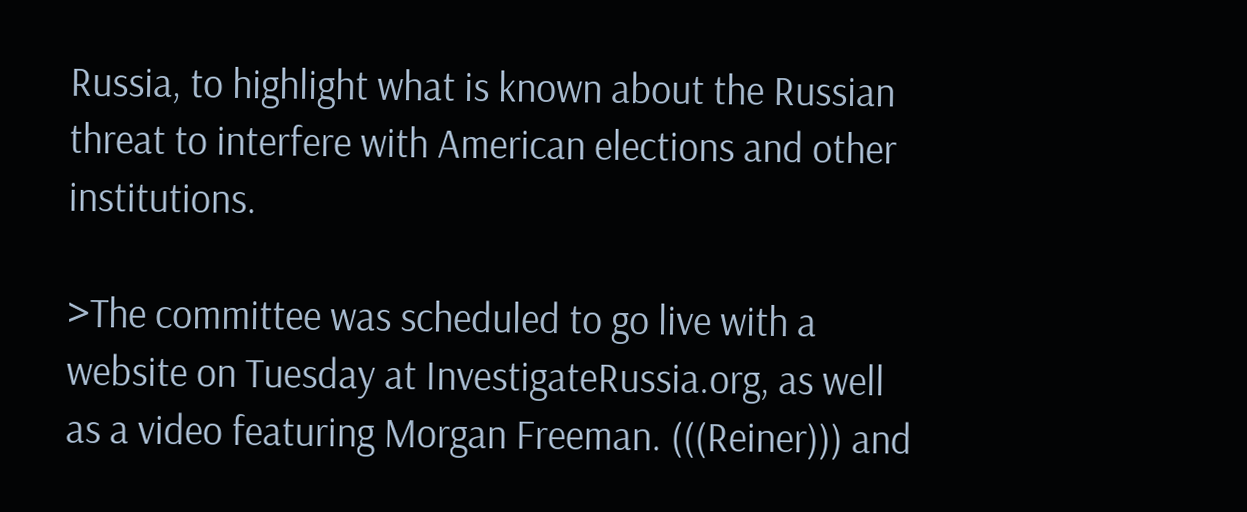Russia, to highlight what is known about the Russian threat to interfere with American elections and other institutions.

>The committee was scheduled to go live with a website on Tuesday at InvestigateRussia.org, as well as a video featuring Morgan Freeman. (((Reiner))) and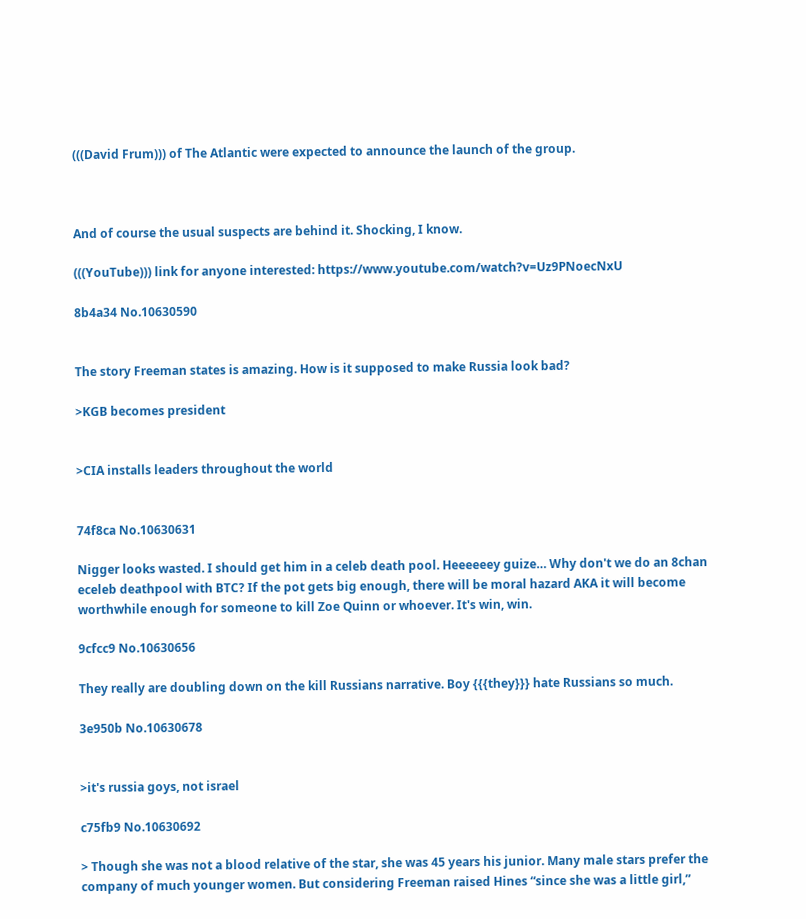(((David Frum))) of The Atlantic were expected to announce the launch of the group.



And of course the usual suspects are behind it. Shocking, I know.

(((YouTube))) link for anyone interested: https://www.youtube.com/watch?v=Uz9PNoecNxU

8b4a34 No.10630590


The story Freeman states is amazing. How is it supposed to make Russia look bad?

>KGB becomes president


>CIA installs leaders throughout the world


74f8ca No.10630631

Nigger looks wasted. I should get him in a celeb death pool. Heeeeeey guize… Why don't we do an 8chan eceleb deathpool with BTC? If the pot gets big enough, there will be moral hazard AKA it will become worthwhile enough for someone to kill Zoe Quinn or whoever. It's win, win.

9cfcc9 No.10630656

They really are doubling down on the kill Russians narrative. Boy {{{they}}} hate Russians so much.

3e950b No.10630678


>it's russia goys, not israel

c75fb9 No.10630692

> Though she was not a blood relative of the star, she was 45 years his junior. Many male stars prefer the company of much younger women. But considering Freeman raised Hines “since she was a little girl,”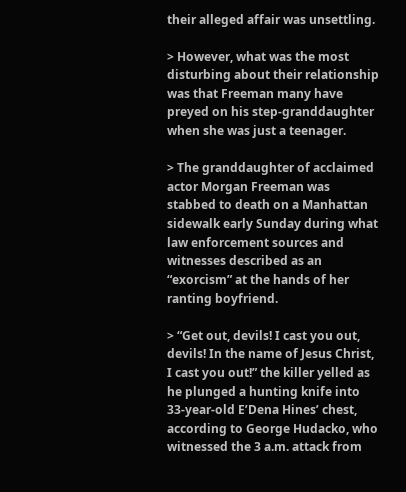their alleged affair was unsettling.

> However, what was the most disturbing about their relationship was that Freeman many have preyed on his step-granddaughter when she was just a teenager.

> The granddaughter of acclaimed actor Morgan Freeman was stabbed to death on a Manhattan sidewalk early Sunday during what law enforcement sources and witnesses described as an “exorcism” at the hands of her ranting boyfriend.

> “Get out, devils! I cast you out, devils! In the name of Jesus Christ, I cast you out!” the killer yelled as he plunged a hunting knife into 33-year-old E’Dena Hines’ chest, according to George Hudacko, who witnessed the 3 a.m. attack from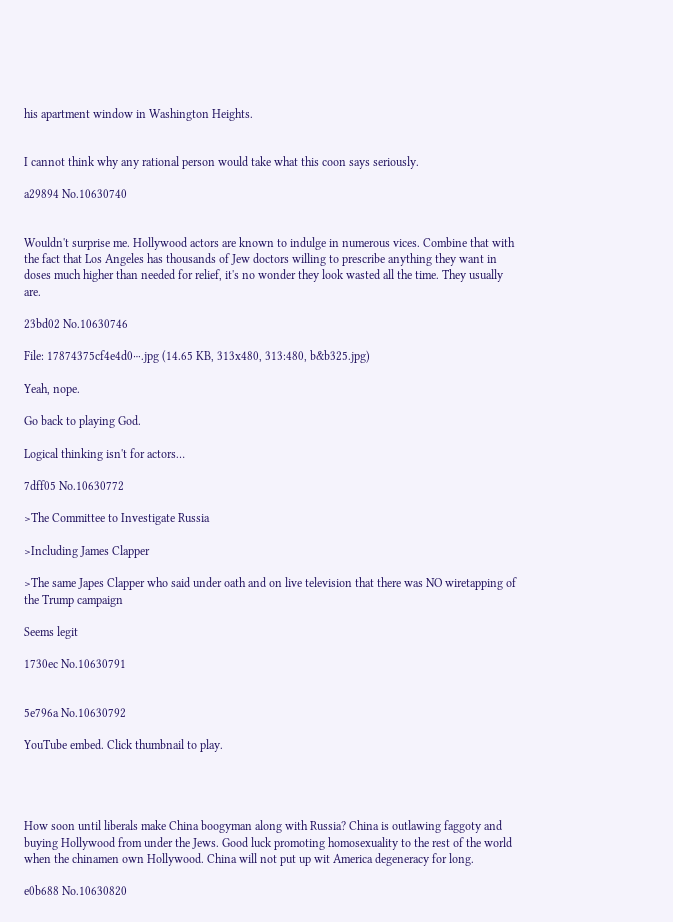his apartment window in Washington Heights.


I cannot think why any rational person would take what this coon says seriously.

a29894 No.10630740


Wouldn't surprise me. Hollywood actors are known to indulge in numerous vices. Combine that with the fact that Los Angeles has thousands of Jew doctors willing to prescribe anything they want in doses much higher than needed for relief, it's no wonder they look wasted all the time. They usually are.

23bd02 No.10630746

File: 17874375cf4e4d0⋯.jpg (14.65 KB, 313x480, 313:480, b&b325.jpg)

Yeah, nope.

Go back to playing God.

Logical thinking isn't for actors…

7dff05 No.10630772

>The Committee to Investigate Russia

>Including James Clapper

>The same Japes Clapper who said under oath and on live television that there was NO wiretapping of the Trump campaign

Seems legit

1730ec No.10630791


5e796a No.10630792

YouTube embed. Click thumbnail to play.




How soon until liberals make China boogyman along with Russia? China is outlawing faggoty and buying Hollywood from under the Jews. Good luck promoting homosexuality to the rest of the world when the chinamen own Hollywood. China will not put up wit America degeneracy for long.

e0b688 No.10630820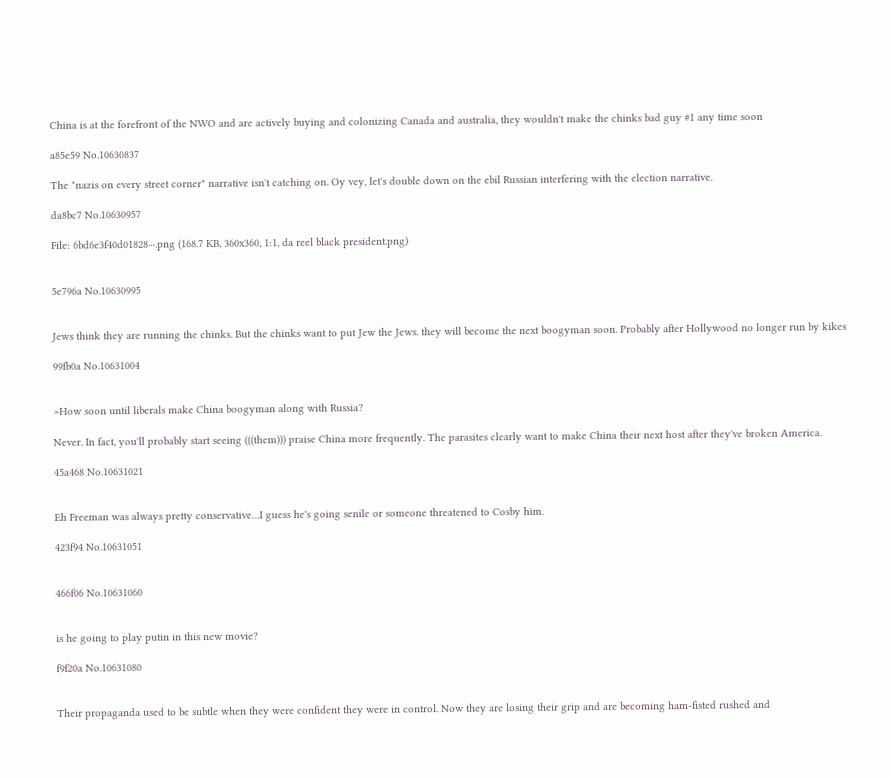China is at the forefront of the NWO and are actively buying and colonizing Canada and australia, they wouldn't make the chinks bad guy #1 any time soon

a85e59 No.10630837

The "nazis on every street corner" narrative isn't catching on. Oy vey, let's double down on the ebil Russian interfering with the election narrative.

da8bc7 No.10630957

File: 6bd6e3f40d01828⋯.png (168.7 KB, 360x360, 1:1, da reel black president.png)


5e796a No.10630995


Jews think they are running the chinks. But the chinks want to put Jew the Jews. they will become the next boogyman soon. Probably after Hollywood no longer run by kikes

99fb0a No.10631004


>How soon until liberals make China boogyman along with Russia?

Never. In fact, you'll probably start seeing (((them))) praise China more frequently. The parasites clearly want to make China their next host after they've broken America.

45a468 No.10631021


Eh Freeman was always pretty conservative…I guess he's going senile or someone threatened to Cosby him.

423f94 No.10631051


466f06 No.10631060


is he going to play putin in this new movie?

f9f20a No.10631080


Their propaganda used to be subtle when they were confident they were in control. Now they are losing their grip and are becoming ham-fisted rushed and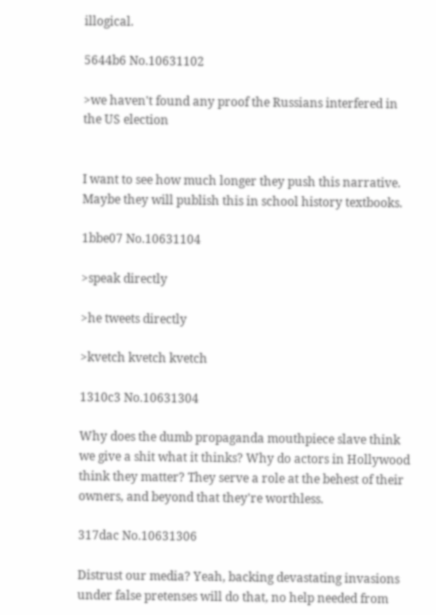illogical.

5644b6 No.10631102

>we haven't found any proof the Russians interfered in the US election


I want to see how much longer they push this narrative. Maybe they will publish this in school history textbooks.

1bbe07 No.10631104

>speak directly

>he tweets directly

>kvetch kvetch kvetch

1310c3 No.10631304

Why does the dumb propaganda mouthpiece slave think we give a shit what it thinks? Why do actors in Hollywood think they matter? They serve a role at the behest of their owners, and beyond that they're worthless.

317dac No.10631306

Distrust our media? Yeah, backing devastating invasions under false pretenses will do that, no help needed from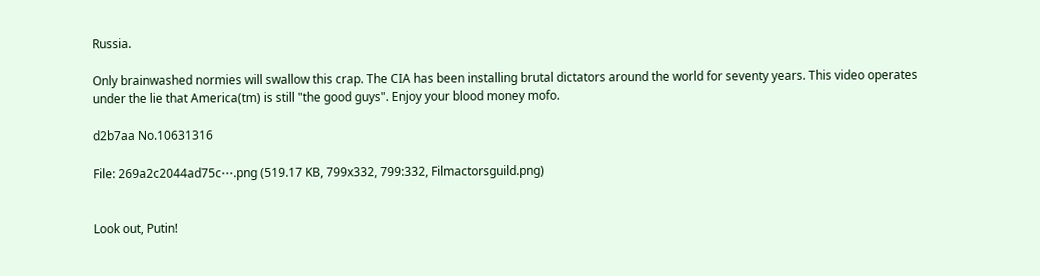Russia.

Only brainwashed normies will swallow this crap. The CIA has been installing brutal dictators around the world for seventy years. This video operates under the lie that America(tm) is still "the good guys". Enjoy your blood money mofo.

d2b7aa No.10631316

File: 269a2c2044ad75c⋯.png (519.17 KB, 799x332, 799:332, Filmactorsguild.png)


Look out, Putin!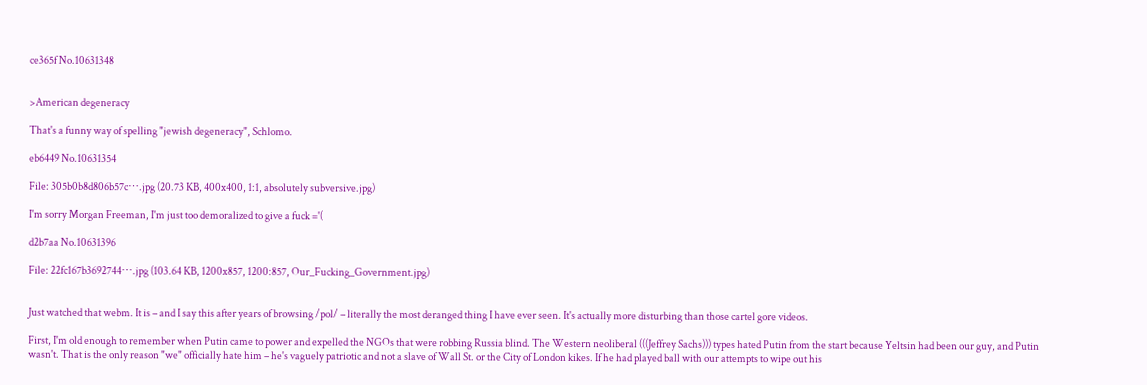ce365f No.10631348


>American degeneracy

That's a funny way of spelling "jewish degeneracy", Schlomo.

eb6449 No.10631354

File: 305b0b8d806b57c⋯.jpg (20.73 KB, 400x400, 1:1, absolutely subversive.jpg)

I'm sorry Morgan Freeman, I'm just too demoralized to give a fuck ='(

d2b7aa No.10631396

File: 22fc167b3692744⋯.jpg (103.64 KB, 1200x857, 1200:857, Our_Fucking_Government.jpg)


Just watched that webm. It is – and I say this after years of browsing /pol/ – literally the most deranged thing I have ever seen. It's actually more disturbing than those cartel gore videos.

First, I'm old enough to remember when Putin came to power and expelled the NGOs that were robbing Russia blind. The Western neoliberal (((Jeffrey Sachs))) types hated Putin from the start because Yeltsin had been our guy, and Putin wasn't. That is the only reason "we" officially hate him – he's vaguely patriotic and not a slave of Wall St. or the City of London kikes. If he had played ball with our attempts to wipe out his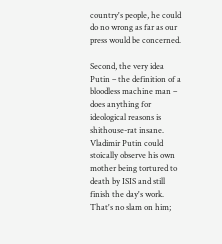country's people, he could do no wrong as far as our press would be concerned.

Second, the very idea Putin – the definition of a bloodless machine man – does anything for ideological reasons is shithouse-rat insane. Vladimir Putin could stoically observe his own mother being tortured to death by ISIS and still finish the day's work. That's no slam on him;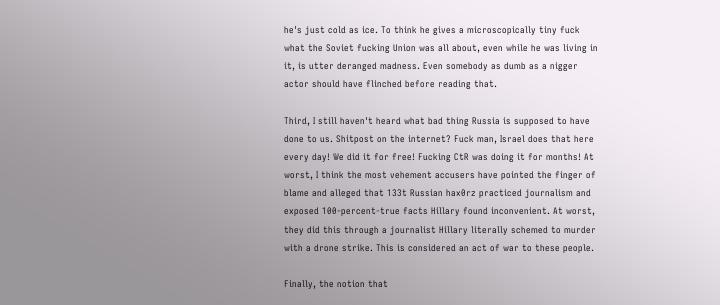he's just cold as ice. To think he gives a microscopically tiny fuck what the Soviet fucking Union was all about, even while he was living in it, is utter deranged madness. Even somebody as dumb as a nigger actor should have flinched before reading that.

Third, I still haven't heard what bad thing Russia is supposed to have done to us. Shitpost on the internet? Fuck man, Israel does that here every day! We did it for free! Fucking CtR was doing it for months! At worst, I think the most vehement accusers have pointed the finger of blame and alleged that 133t Russian hax0rz practiced journalism and exposed 100-percent-true facts Hillary found inconvenient. At worst, they did this through a journalist Hillary literally schemed to murder with a drone strike. This is considered an act of war to these people.

Finally, the notion that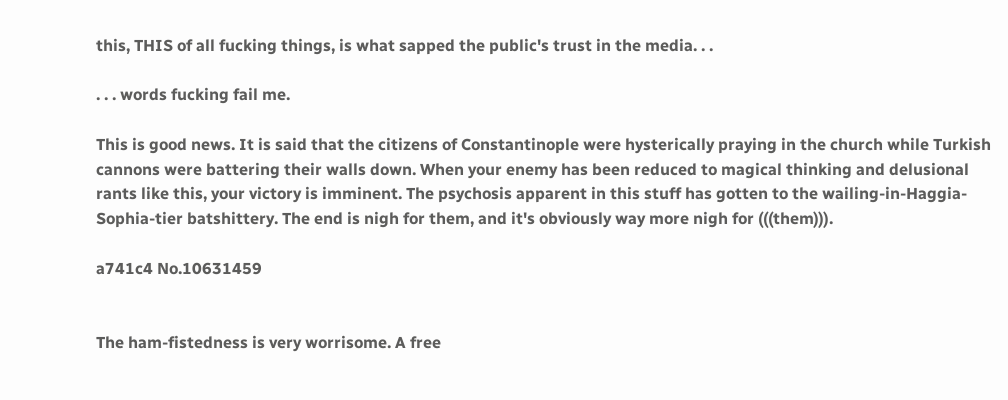this, THIS of all fucking things, is what sapped the public's trust in the media. . .

. . . words fucking fail me.

This is good news. It is said that the citizens of Constantinople were hysterically praying in the church while Turkish cannons were battering their walls down. When your enemy has been reduced to magical thinking and delusional rants like this, your victory is imminent. The psychosis apparent in this stuff has gotten to the wailing-in-Haggia-Sophia-tier batshittery. The end is nigh for them, and it's obviously way more nigh for (((them))).

a741c4 No.10631459


The ham-fistedness is very worrisome. A free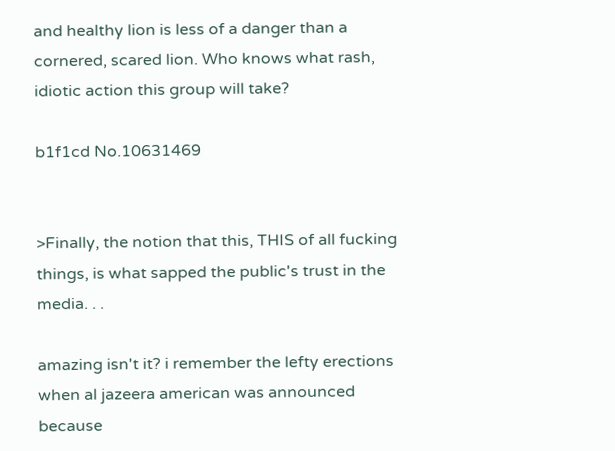and healthy lion is less of a danger than a cornered, scared lion. Who knows what rash, idiotic action this group will take?

b1f1cd No.10631469


>Finally, the notion that this, THIS of all fucking things, is what sapped the public's trust in the media. . .

amazing isn't it? i remember the lefty erections when al jazeera american was announced because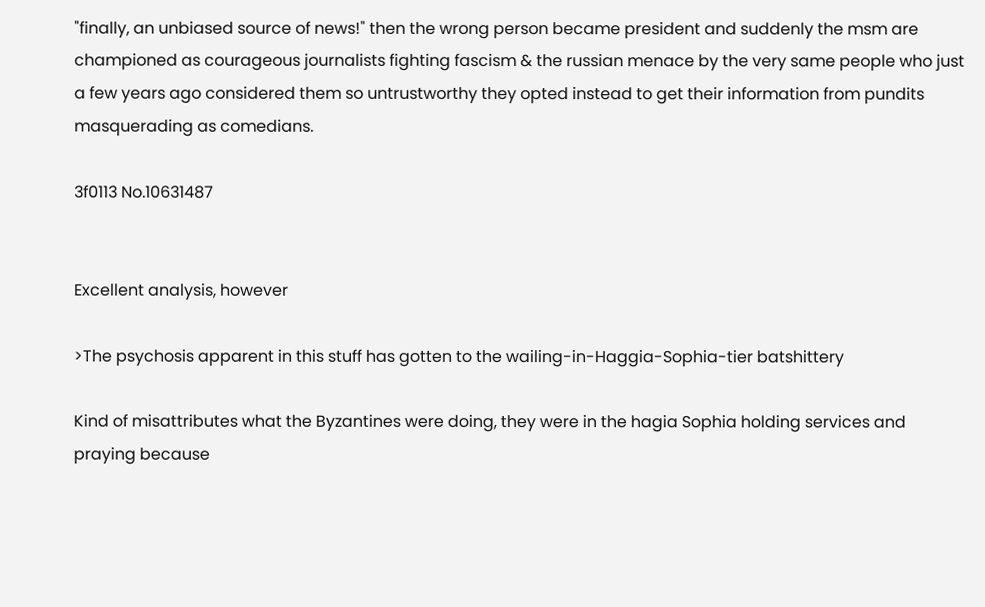"finally, an unbiased source of news!" then the wrong person became president and suddenly the msm are championed as courageous journalists fighting fascism & the russian menace by the very same people who just a few years ago considered them so untrustworthy they opted instead to get their information from pundits masquerading as comedians.

3f0113 No.10631487


Excellent analysis, however

>The psychosis apparent in this stuff has gotten to the wailing-in-Haggia-Sophia-tier batshittery

Kind of misattributes what the Byzantines were doing, they were in the hagia Sophia holding services and praying because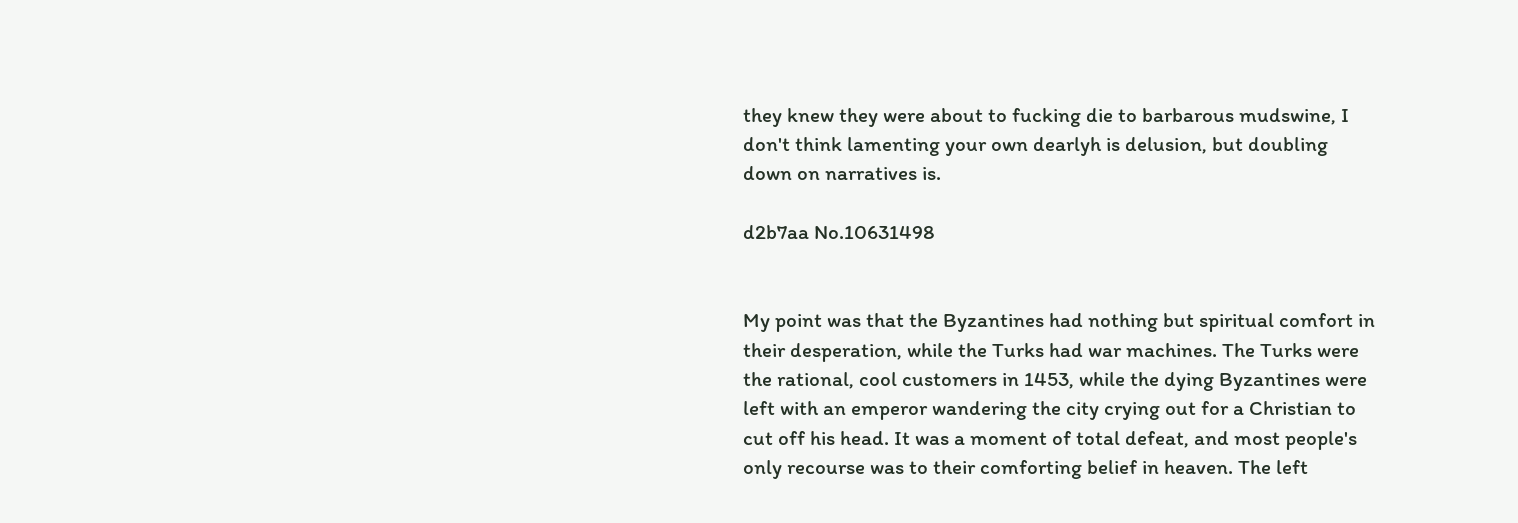they knew they were about to fucking die to barbarous mudswine, I don't think lamenting your own dearlyh is delusion, but doubling down on narratives is.

d2b7aa No.10631498


My point was that the Byzantines had nothing but spiritual comfort in their desperation, while the Turks had war machines. The Turks were the rational, cool customers in 1453, while the dying Byzantines were left with an emperor wandering the city crying out for a Christian to cut off his head. It was a moment of total defeat, and most people's only recourse was to their comforting belief in heaven. The left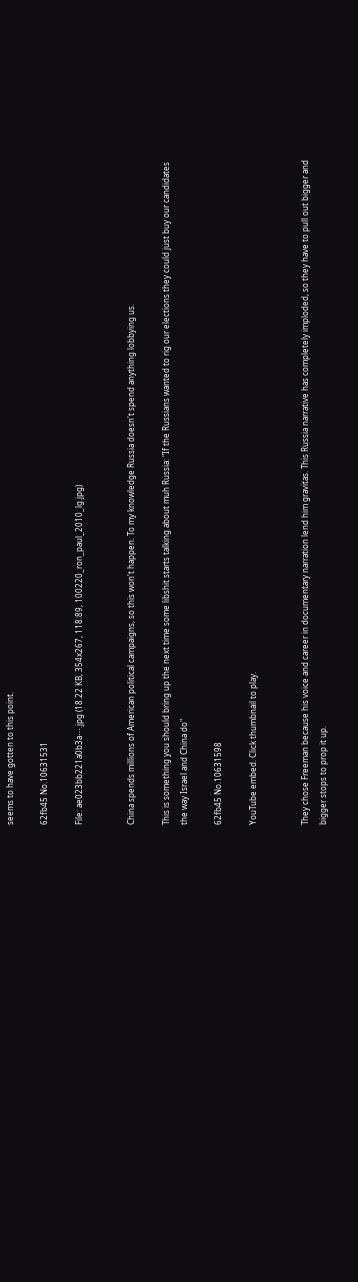seems to have gotten to this point.

62fb45 No.10631531

File: ae023bb221a0b3a⋯.jpg (18.22 KB, 354x267, 118:89, 100220_ron_paul_2010_lg.jpg)


China spends millions of American political campaigns, so this won't happen. To my knowledge Russia doesn't spend anything lobbying us.

This is something you should bring up the next time some libshit starts talking about muh Russia: "If the Russians wanted to rig our elections they could just buy our candidates the way Israel and China do"

62fb45 No.10631598

YouTube embed. Click thumbnail to play.


They chose Freeman because his voice and career in documentary narration lend him gravitas. This Russia narrative has completely imploded, so they have to pull out bigger and bigger stops to prop it up.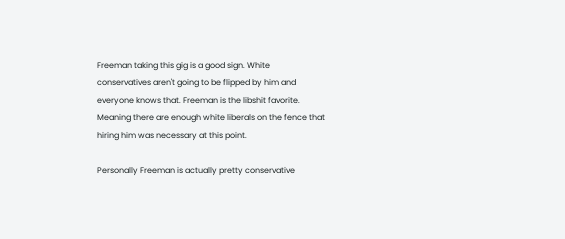Freeman taking this gig is a good sign. White conservatives aren't going to be flipped by him and everyone knows that. Freeman is the libshit favorite. Meaning there are enough white liberals on the fence that hiring him was necessary at this point.

Personally Freeman is actually pretty conservative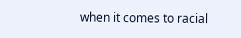when it comes to racial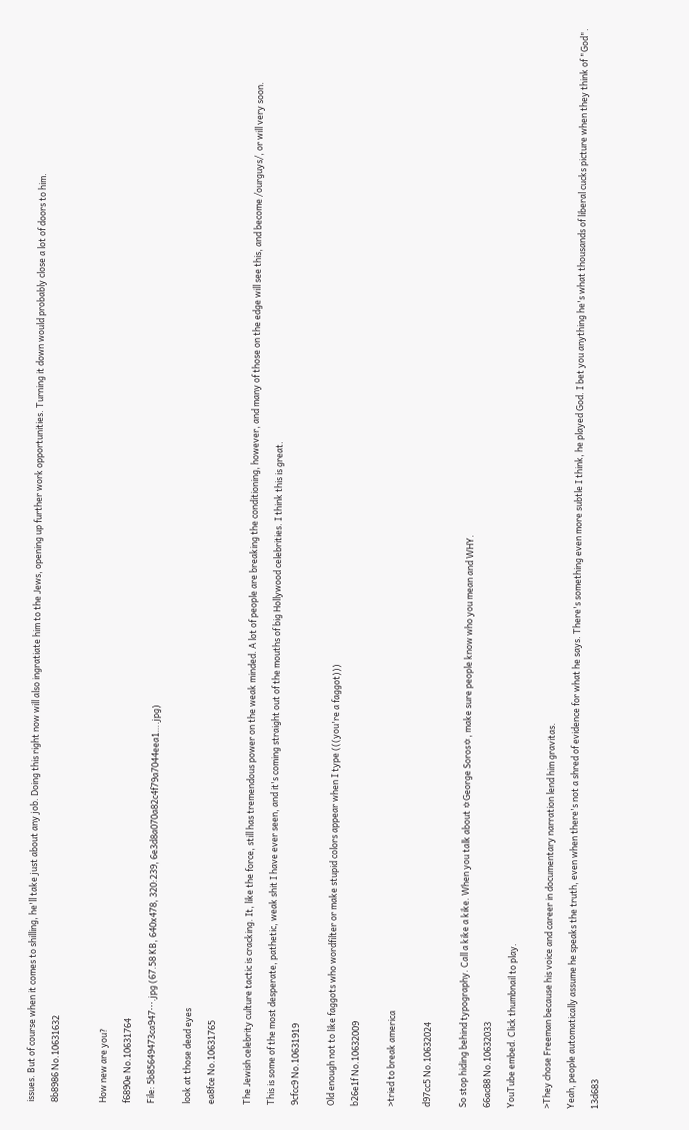issues. But of course when it comes to shilling, he'll take just about any job. Doing this right now will also ingratiate him to the Jews, opening up further work opportunities. Turning it down would probably close a lot of doors to him.

8b8986 No.10631632



How new are you?

f6890e No.10631764

File: 5b85649473ca947⋯.jpg (67.58 KB, 640x478, 320:239, 6e3d8a070a82c4f79a7044eea1….jpg)


look at those dead eyes

ea8fce No.10631765


The Jewish celebrity culture tactic is cracking. It, like the force, still has tremendous power on the weak minded. A lot of people are breaking the conditioning, however, and many of those on the edge will see this, and become /ourguys/, or will very soon.

This is some of the most desperate, pathetic, weak shit I have ever seen, and it's coming straight out of the mouths of big Hollywood celebrities. I think this is great.

9cfcc9 No.10631919


Old enough not to like faggots who wordfilter or make stupid colors appear when I type (((you're a faggot)))

b26e1f No.10632009


>tried to break america


d97cc5 No.10632024


So stop hiding behind typography. Call a kike a kike. When you talk about ✡George Soros✡, make sure people know who you mean and WHY.

66ac88 No.10632033

YouTube embed. Click thumbnail to play.


>They chose Freeman because his voice and career in documentary narration lend him gravitas.

Yeah, people automatically assume he speaks the truth, even when there's not a shred of evidence for what he says. There's something even more subtle I think, he played God. I bet you anything he's what thousands of liberal cucks picture when they think of "God".

13d683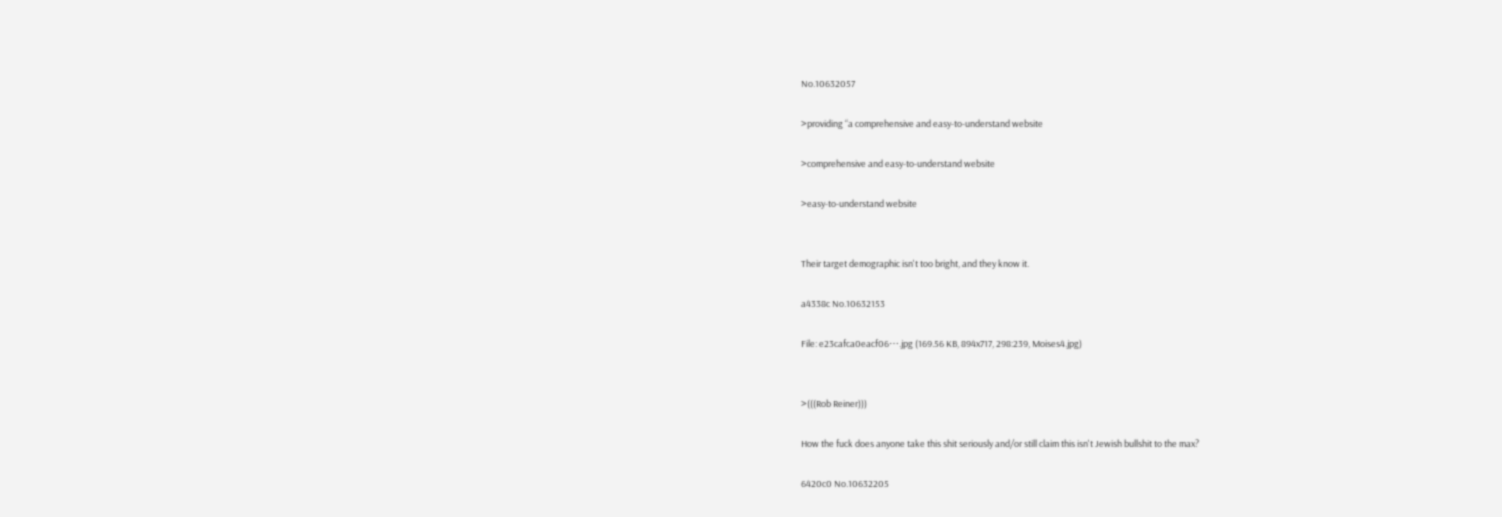No.10632057

>providing “a comprehensive and easy-to-understand website

>comprehensive and easy-to-understand website

>easy-to-understand website


Their target demographic isn't too bright, and they know it.

a4338c No.10632153

File: e23cafca0eacf06⋯.jpg (169.56 KB, 894x717, 298:239, Moises4.jpg)


>(((Rob Reiner)))

How the fuck does anyone take this shit seriously and/or still claim this isn't Jewish bullshit to the max?

6420c0 No.10632205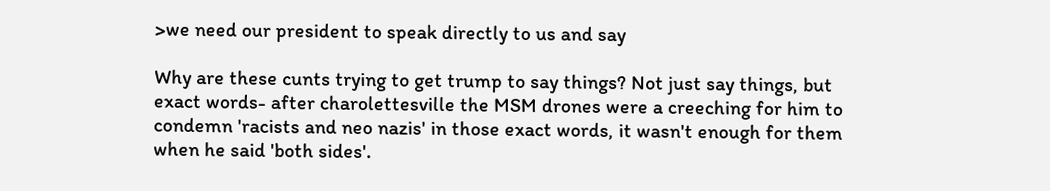>we need our president to speak directly to us and say

Why are these cunts trying to get trump to say things? Not just say things, but exact words- after charolettesville the MSM drones were a creeching for him to condemn 'racists and neo nazis' in those exact words, it wasn't enough for them when he said 'both sides'.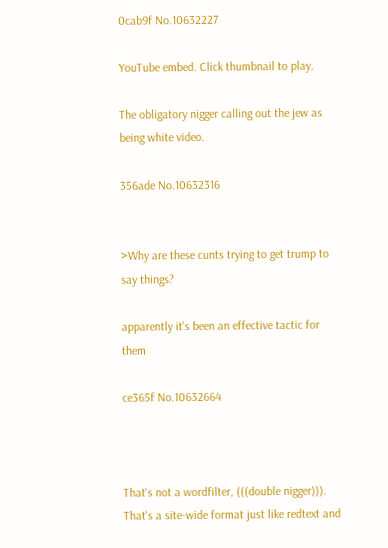0cab9f No.10632227

YouTube embed. Click thumbnail to play.

The obligatory nigger calling out the jew as being white video.

356ade No.10632316


>Why are these cunts trying to get trump to say things?

apparently it's been an effective tactic for them

ce365f No.10632664



That's not a wordfilter, (((double nigger))). That's a site-wide format just like redtext and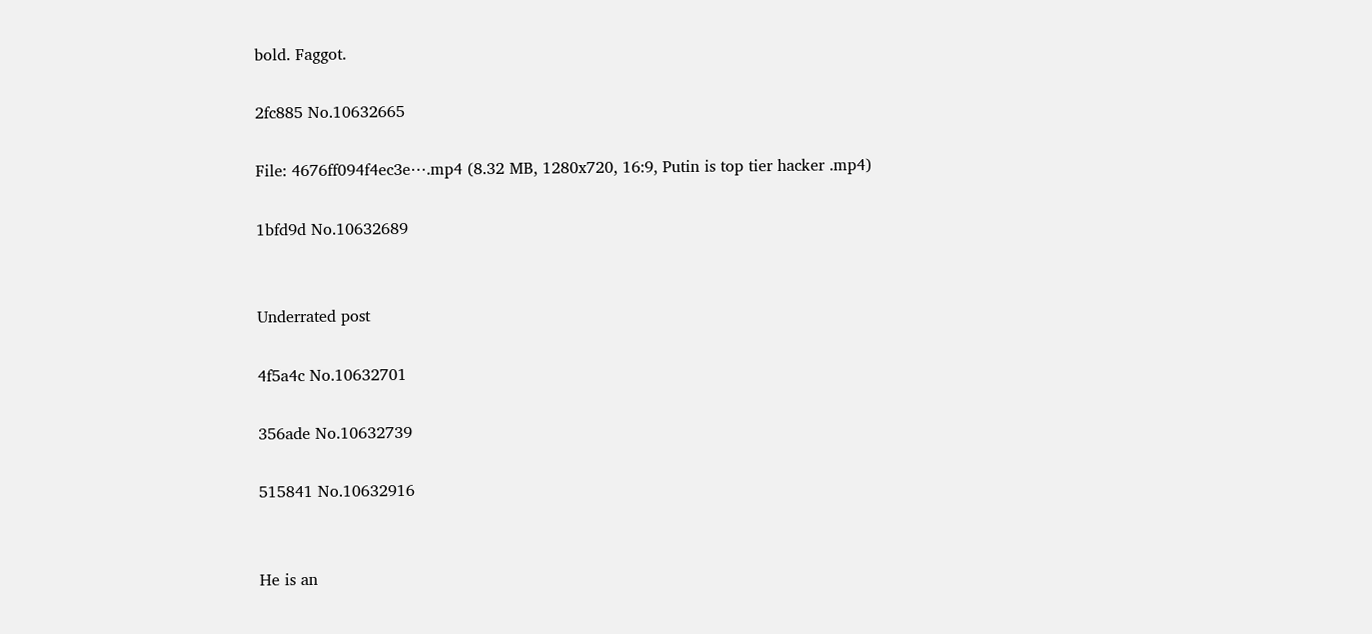bold. Faggot.

2fc885 No.10632665

File: 4676ff094f4ec3e⋯.mp4 (8.32 MB, 1280x720, 16:9, Putin is top tier hacker .mp4)

1bfd9d No.10632689


Underrated post

4f5a4c No.10632701

356ade No.10632739

515841 No.10632916


He is an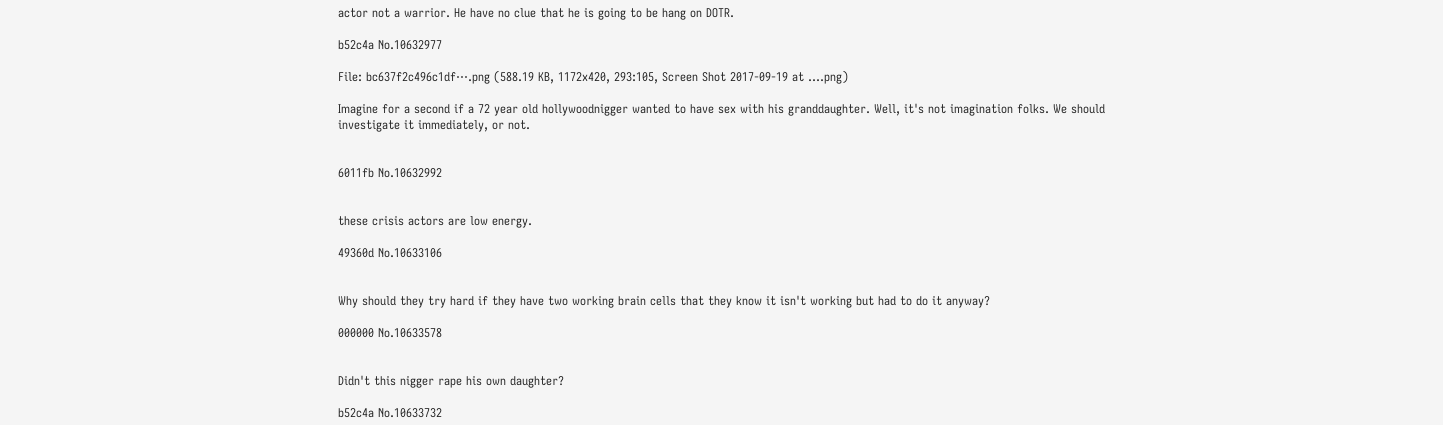actor not a warrior. He have no clue that he is going to be hang on DOTR.

b52c4a No.10632977

File: bc637f2c496c1df⋯.png (588.19 KB, 1172x420, 293:105, Screen Shot 2017-09-19 at ….png)

Imagine for a second if a 72 year old hollywoodnigger wanted to have sex with his granddaughter. Well, it's not imagination folks. We should investigate it immediately, or not.


6011fb No.10632992


these crisis actors are low energy.

49360d No.10633106


Why should they try hard if they have two working brain cells that they know it isn't working but had to do it anyway?

000000 No.10633578


Didn't this nigger rape his own daughter?

b52c4a No.10633732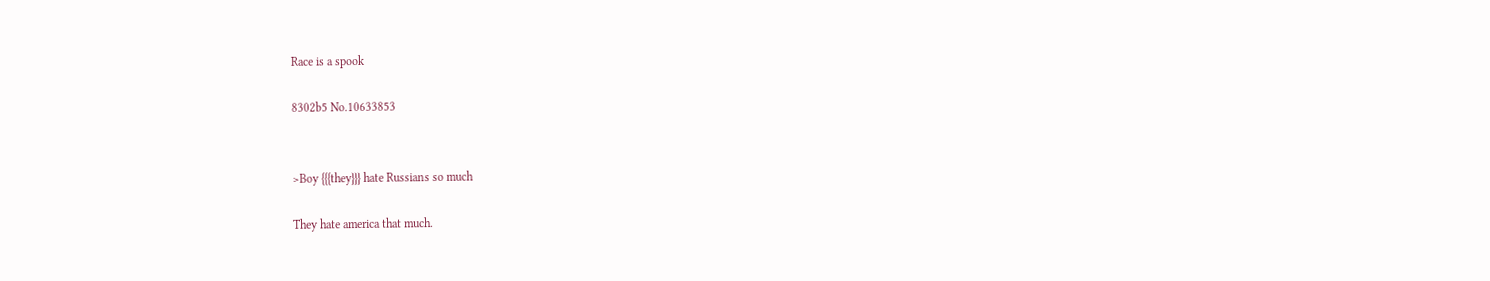Race is a spook

8302b5 No.10633853


>Boy {{{they}}} hate Russians so much

They hate america that much.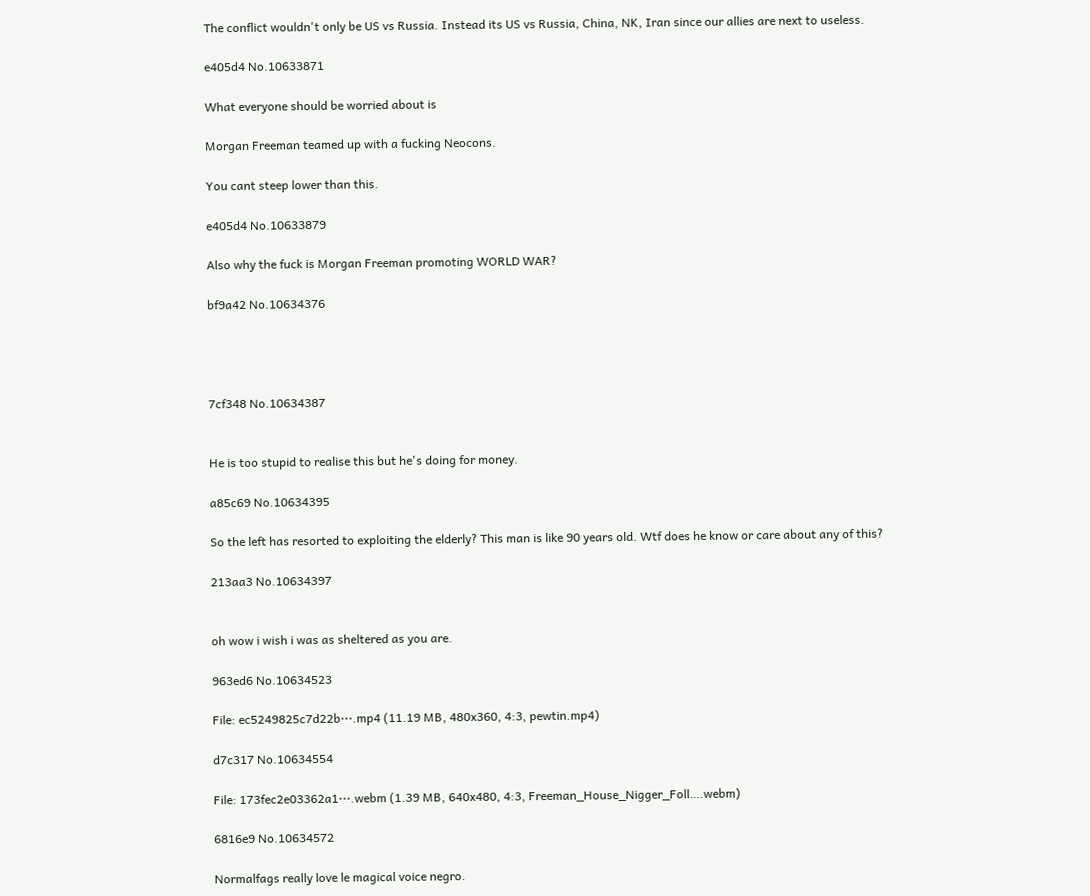The conflict wouldn't only be US vs Russia. Instead its US vs Russia, China, NK, Iran since our allies are next to useless.

e405d4 No.10633871

What everyone should be worried about is

Morgan Freeman teamed up with a fucking Neocons.

You cant steep lower than this.

e405d4 No.10633879

Also why the fuck is Morgan Freeman promoting WORLD WAR?

bf9a42 No.10634376




7cf348 No.10634387


He is too stupid to realise this but he's doing for money.

a85c69 No.10634395

So the left has resorted to exploiting the elderly? This man is like 90 years old. Wtf does he know or care about any of this?

213aa3 No.10634397


oh wow i wish i was as sheltered as you are.

963ed6 No.10634523

File: ec5249825c7d22b⋯.mp4 (11.19 MB, 480x360, 4:3, pewtin.mp4)

d7c317 No.10634554

File: 173fec2e03362a1⋯.webm (1.39 MB, 640x480, 4:3, Freeman_House_Nigger_Foll….webm)

6816e9 No.10634572

Normalfags really love le magical voice negro.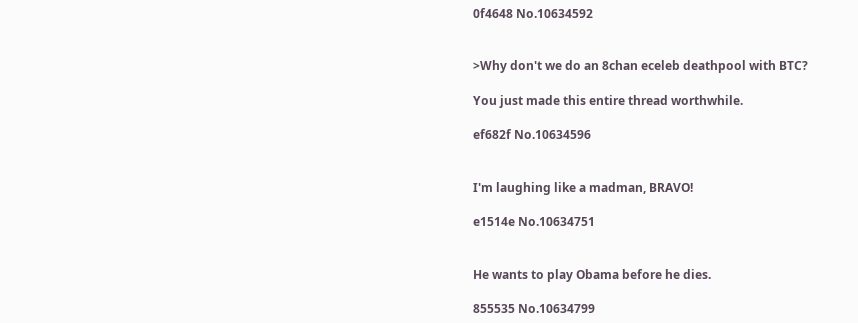0f4648 No.10634592


>Why don't we do an 8chan eceleb deathpool with BTC?

You just made this entire thread worthwhile.

ef682f No.10634596


I'm laughing like a madman, BRAVO!

e1514e No.10634751


He wants to play Obama before he dies.

855535 No.10634799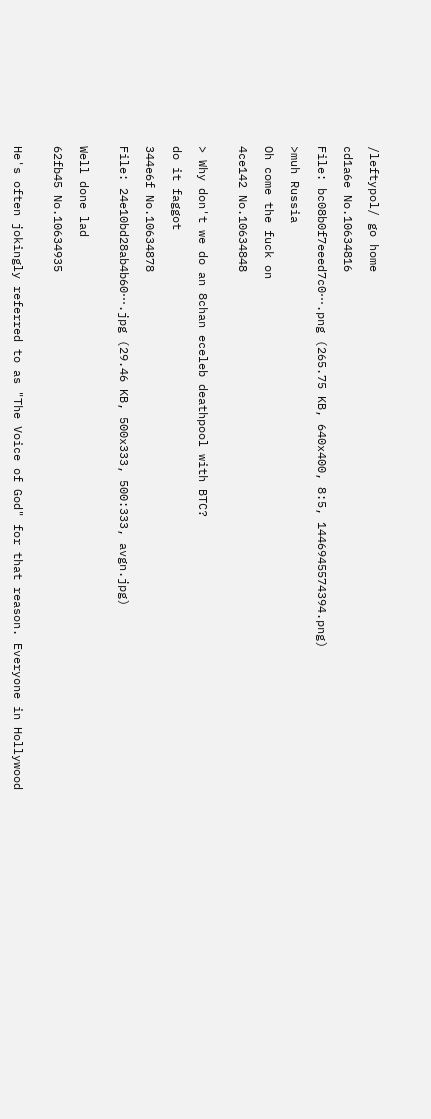/leftypol/ go home

cd1a6e No.10634816

File: bc08b0f7eeed7c0⋯.png (265.75 KB, 640x400, 8:5, 1446945574394.png)

>muh Russia

Oh come the fuck on

4ce142 No.10634848


> Why don't we do an 8chan eceleb deathpool with BTC?

do it faggot

344e6f No.10634878

File: 24e10bd28ab4b60⋯.jpg (29.46 KB, 500x333, 500:333, avgn.jpg)


Well done lad

62fb45 No.10634935


He's often jokingly referred to as "The Voice of God" for that reason. Everyone in Hollywood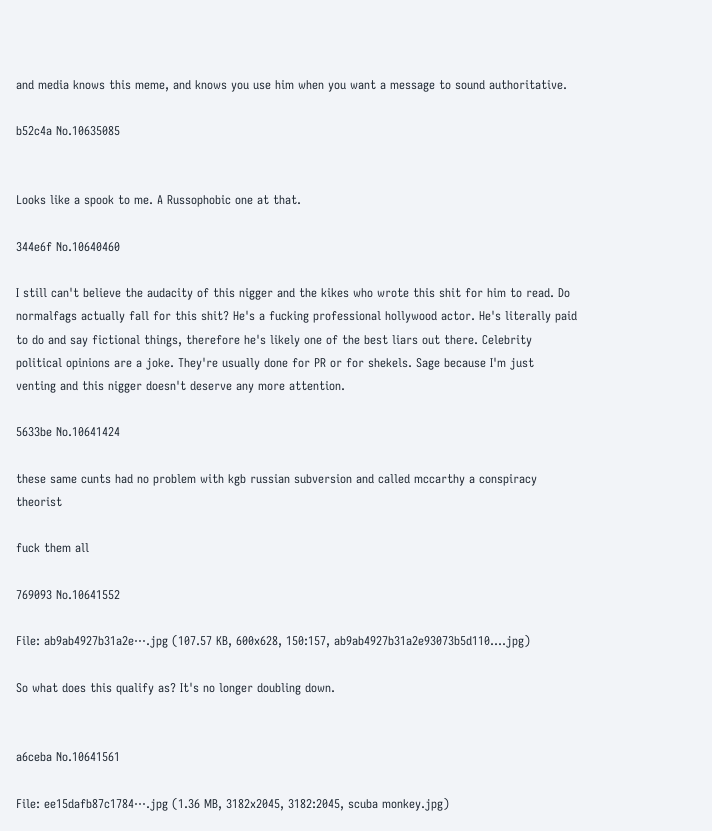and media knows this meme, and knows you use him when you want a message to sound authoritative.

b52c4a No.10635085


Looks like a spook to me. A Russophobic one at that.

344e6f No.10640460

I still can't believe the audacity of this nigger and the kikes who wrote this shit for him to read. Do normalfags actually fall for this shit? He's a fucking professional hollywood actor. He's literally paid to do and say fictional things, therefore he's likely one of the best liars out there. Celebrity political opinions are a joke. They're usually done for PR or for shekels. Sage because I'm just venting and this nigger doesn't deserve any more attention.

5633be No.10641424

these same cunts had no problem with kgb russian subversion and called mccarthy a conspiracy theorist

fuck them all

769093 No.10641552

File: ab9ab4927b31a2e⋯.jpg (107.57 KB, 600x628, 150:157, ab9ab4927b31a2e93073b5d110….jpg)

So what does this qualify as? It's no longer doubling down.


a6ceba No.10641561

File: ee15dafb87c1784⋯.jpg (1.36 MB, 3182x2045, 3182:2045, scuba monkey.jpg)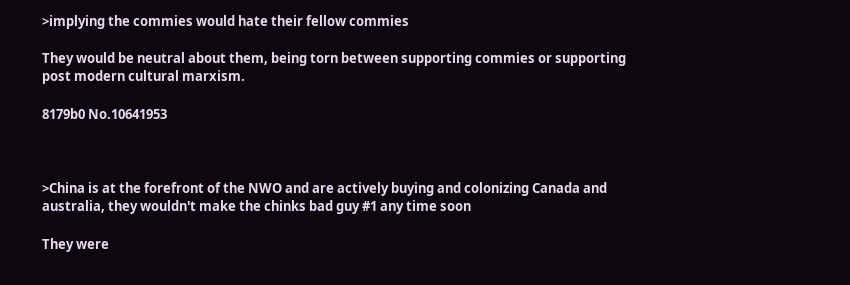>implying the commies would hate their fellow commies

They would be neutral about them, being torn between supporting commies or supporting post modern cultural marxism.

8179b0 No.10641953



>China is at the forefront of the NWO and are actively buying and colonizing Canada and australia, they wouldn't make the chinks bad guy #1 any time soon

They were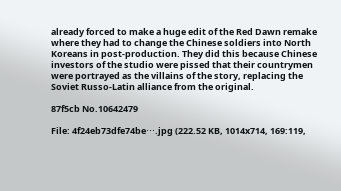already forced to make a huge edit of the Red Dawn remake where they had to change the Chinese soldiers into North Koreans in post-production. They did this because Chinese investors of the studio were pissed that their countrymen were portrayed as the villains of the story, replacing the Soviet Russo-Latin alliance from the original.

87f5cb No.10642479

File: 4f24eb73dfe74be⋯.jpg (222.52 KB, 1014x714, 169:119,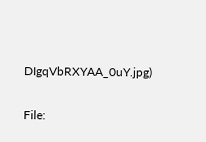DIgqVbRXYAA_0uY.jpg)

File: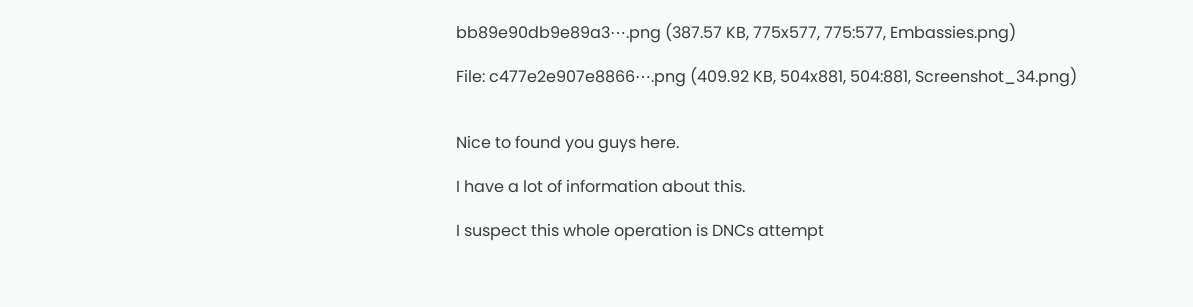bb89e90db9e89a3⋯.png (387.57 KB, 775x577, 775:577, Embassies.png)

File: c477e2e907e8866⋯.png (409.92 KB, 504x881, 504:881, Screenshot_34.png)


Nice to found you guys here.

I have a lot of information about this.

I suspect this whole operation is DNCs attempt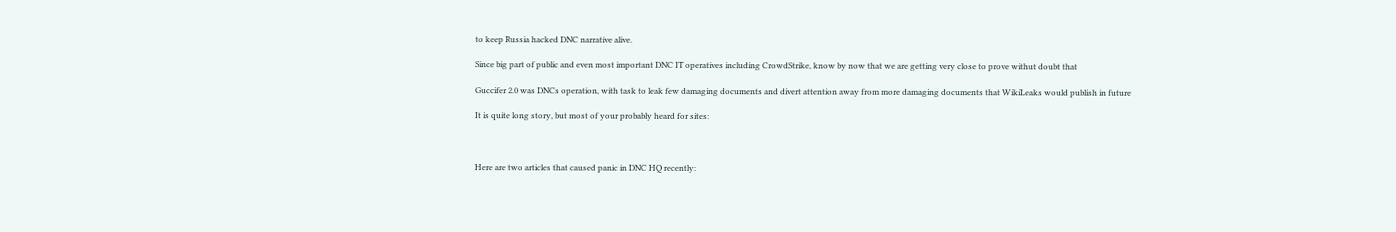to keep Russia hacked DNC narrative alive.

Since big part of public and even most important DNC IT operatives including CrowdStrike, know by now that we are getting very close to prove withut doubt that

Guccifer 2.0 was DNCs operation, with task to leak few damaging documents and divert attention away from more damaging documents that WikiLeaks would publish in future

It is quite long story, but most of your probably heard for sites:



Here are two articles that caused panic in DNC HQ recently: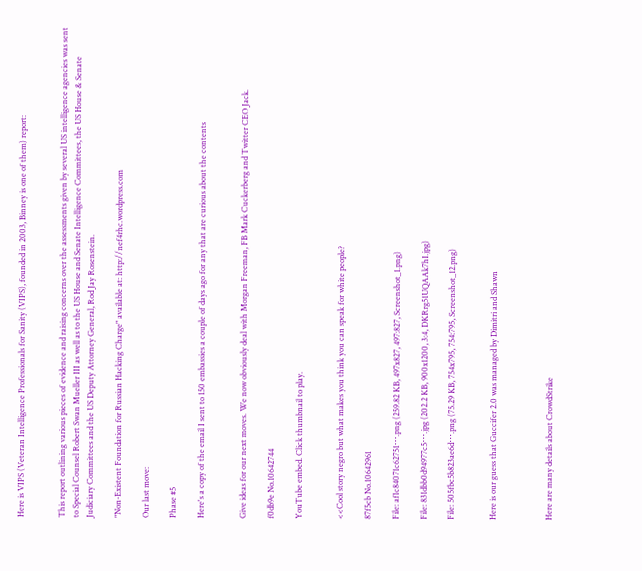Here is VIPS (Veteran Intelligence Professionals for Sanity (VIPS), founded in 2003, Binney is one of them) report:


This report outlining various pieces of evidence and raising concerns over the assessments given by several US intelligence agencies was sent to Special Counsel Robert Swan Mueller III as well as to the US House and Senate Intelligence Committees, the US House & Senate Judiciary Committees and the US Deputy Attorney General, Rod Jay Rosenstein.

"Non-Existent Foundation for Russian Hacking Charge" available at: http://nef4rhc.wordpress.com

Our last move:

Phase #5

Here's a copy of the email I sent to 150 embassies a couple of days ago for any that are curious about the contents


Give ideas for our next moves. We now obviously deal with Morgan Freeman, FB Mark Cuckerberg and Twitter CEO Jack.

f0db9e No.10642744

YouTube embed. Click thumbnail to play.


<<Cool story negro but what makes you think you can speak for white people?

87f5cb No.10642961

File: af1c84071c62751⋯.png (259.82 KB, 497x827, 497:827, Screenshot_1.png)

File: 831dbb0d94977c5⋯.jpg (202.2 KB, 900x1200, 3:4, DKRrg51UQAAk7hI.jpg)

File: 505fbc5b823ae6d⋯.png (75.29 KB, 754x795, 754:795, Screenshot_12.png)


Here is our guess that Guccifer 2.0 was managed by Dimitri and Shawn



Here are many details about CrowdStrike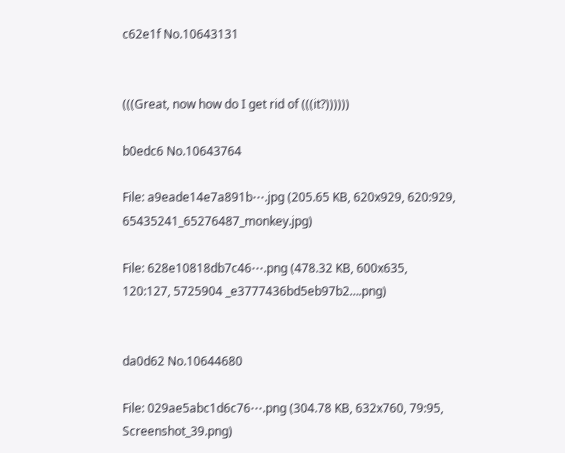c62e1f No.10643131


(((Great, now how do I get rid of (((it?))))))

b0edc6 No.10643764

File: a9eade14e7a891b⋯.jpg (205.65 KB, 620x929, 620:929, 65435241_65276487_monkey.jpg)

File: 628e10818db7c46⋯.png (478.32 KB, 600x635, 120:127, 5725904 _e3777436bd5eb97b2….png)


da0d62 No.10644680

File: 029ae5abc1d6c76⋯.png (304.78 KB, 632x760, 79:95, Screenshot_39.png)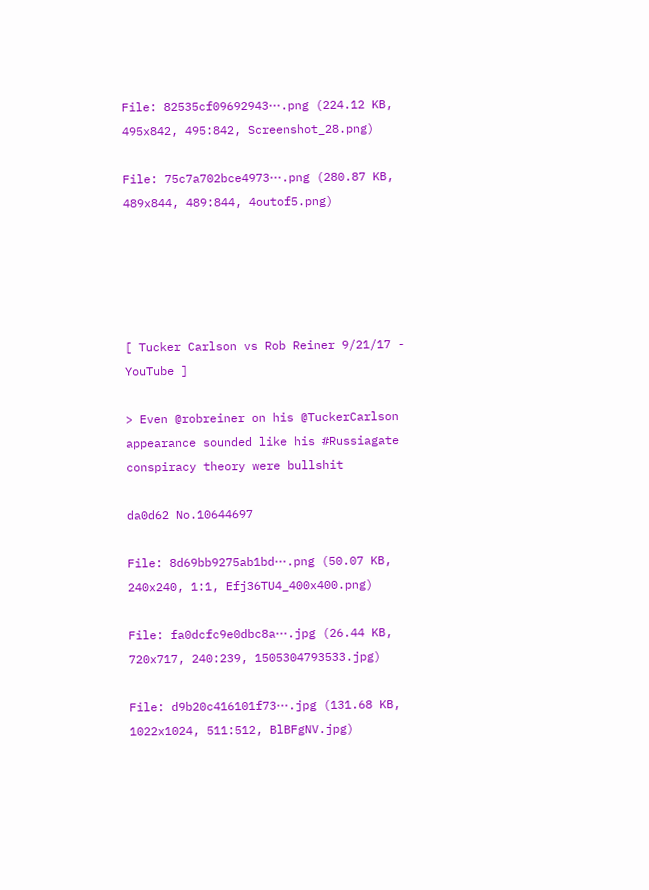File: 82535cf09692943⋯.png (224.12 KB, 495x842, 495:842, Screenshot_28.png)

File: 75c7a702bce4973⋯.png (280.87 KB, 489x844, 489:844, 4outof5.png)





[ Tucker Carlson vs Rob Reiner 9/21/17 - YouTube ]

> Even @robreiner on his @TuckerCarlson appearance sounded like his #Russiagate conspiracy theory were bullshit

da0d62 No.10644697

File: 8d69bb9275ab1bd⋯.png (50.07 KB, 240x240, 1:1, Efj36TU4_400x400.png)

File: fa0dcfc9e0dbc8a⋯.jpg (26.44 KB, 720x717, 240:239, 1505304793533.jpg)

File: d9b20c416101f73⋯.jpg (131.68 KB, 1022x1024, 511:512, BlBFgNV.jpg)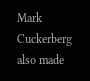Mark Cuckerberg also made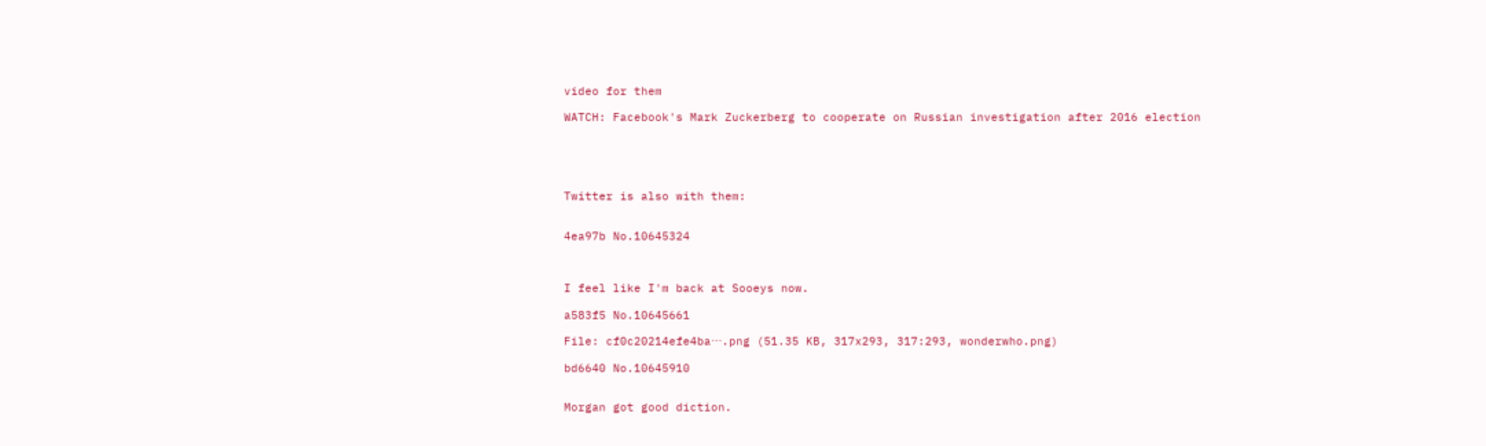video for them

WATCH: Facebook's Mark Zuckerberg to cooperate on Russian investigation after 2016 election





Twitter is also with them:


4ea97b No.10645324



I feel like I'm back at Sooeys now.

a583f5 No.10645661

File: cf0c20214efe4ba⋯.png (51.35 KB, 317x293, 317:293, wonderwho.png)

bd6640 No.10645910


Morgan got good diction.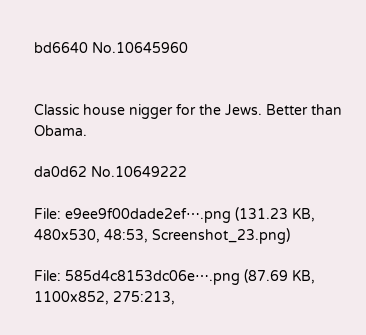bd6640 No.10645960


Classic house nigger for the Jews. Better than Obama.

da0d62 No.10649222

File: e9ee9f00dade2ef⋯.png (131.23 KB, 480x530, 48:53, Screenshot_23.png)

File: 585d4c8153dc06e⋯.png (87.69 KB, 1100x852, 275:213,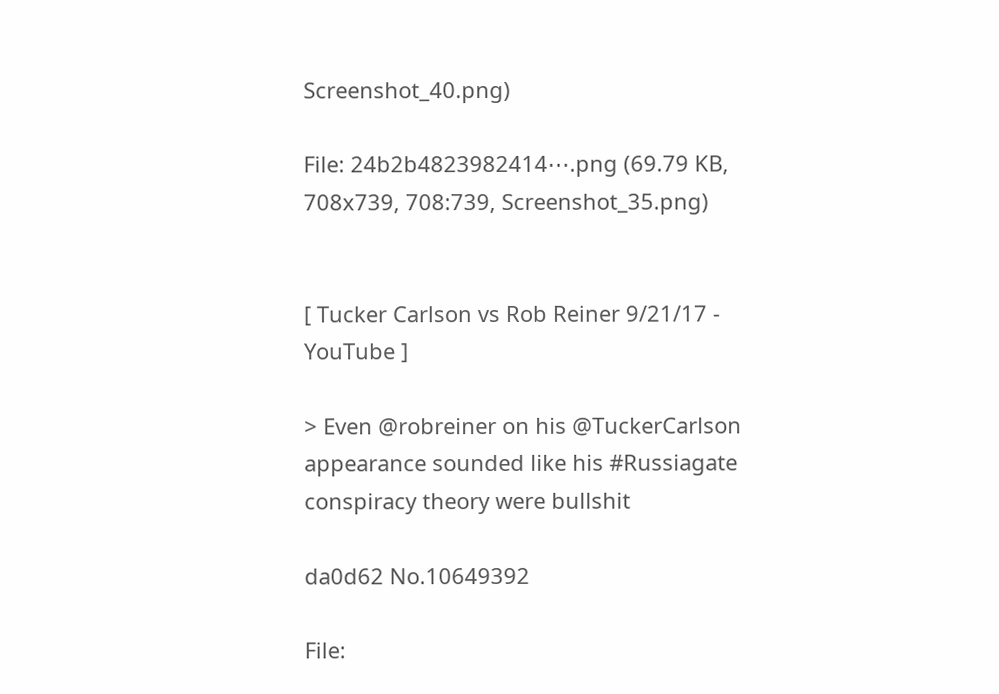Screenshot_40.png)

File: 24b2b4823982414⋯.png (69.79 KB, 708x739, 708:739, Screenshot_35.png)


[ Tucker Carlson vs Rob Reiner 9/21/17 - YouTube ]

> Even @robreiner on his @TuckerCarlson appearance sounded like his #Russiagate conspiracy theory were bullshit

da0d62 No.10649392

File: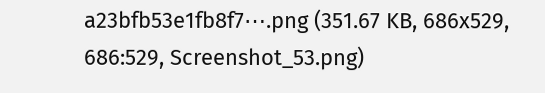a23bfb53e1fb8f7⋯.png (351.67 KB, 686x529, 686:529, Screenshot_53.png)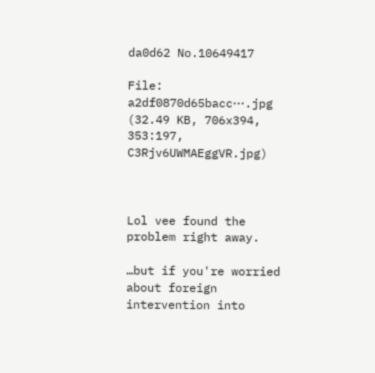da0d62 No.10649417

File: a2df0870d65bacc⋯.jpg (32.49 KB, 706x394, 353:197, C3Rjv6UWMAEggVR.jpg)



Lol vee found the problem right away.

…but if you're worried about foreign intervention into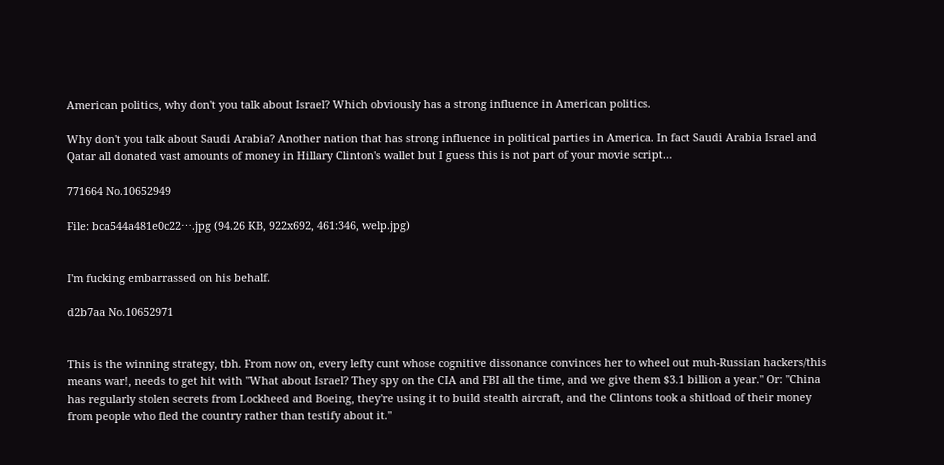American politics, why don't you talk about Israel? Which obviously has a strong influence in American politics.

Why don't you talk about Saudi Arabia? Another nation that has strong influence in political parties in America. In fact Saudi Arabia Israel and Qatar all donated vast amounts of money in Hillary Clinton's wallet but I guess this is not part of your movie script…

771664 No.10652949

File: bca544a481e0c22⋯.jpg (94.26 KB, 922x692, 461:346, welp.jpg)


I'm fucking embarrassed on his behalf.

d2b7aa No.10652971


This is the winning strategy, tbh. From now on, every lefty cunt whose cognitive dissonance convinces her to wheel out muh-Russian hackers/this means war!, needs to get hit with "What about Israel? They spy on the CIA and FBI all the time, and we give them $3.1 billion a year." Or: "China has regularly stolen secrets from Lockheed and Boeing, they're using it to build stealth aircraft, and the Clintons took a shitload of their money from people who fled the country rather than testify about it."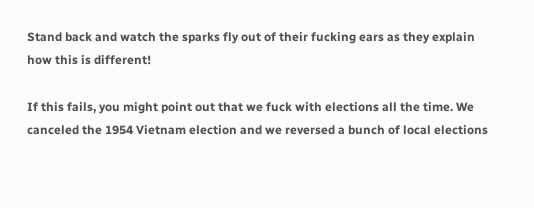Stand back and watch the sparks fly out of their fucking ears as they explain how this is different!

If this fails, you might point out that we fuck with elections all the time. We canceled the 1954 Vietnam election and we reversed a bunch of local elections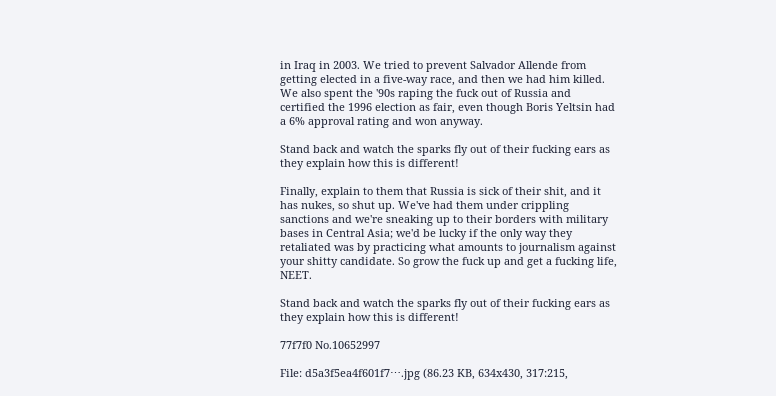in Iraq in 2003. We tried to prevent Salvador Allende from getting elected in a five-way race, and then we had him killed. We also spent the '90s raping the fuck out of Russia and certified the 1996 election as fair, even though Boris Yeltsin had a 6% approval rating and won anyway.

Stand back and watch the sparks fly out of their fucking ears as they explain how this is different!

Finally, explain to them that Russia is sick of their shit, and it has nukes, so shut up. We've had them under crippling sanctions and we're sneaking up to their borders with military bases in Central Asia; we'd be lucky if the only way they retaliated was by practicing what amounts to journalism against your shitty candidate. So grow the fuck up and get a fucking life, NEET.

Stand back and watch the sparks fly out of their fucking ears as they explain how this is different!

77f7f0 No.10652997

File: d5a3f5ea4f601f7⋯.jpg (86.23 KB, 634x430, 317:215,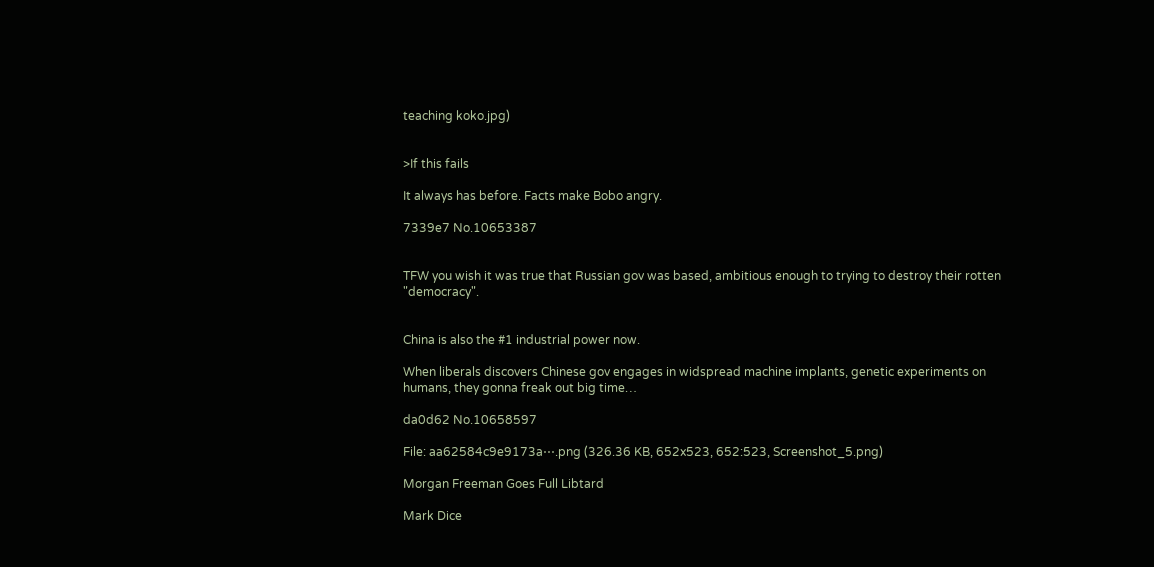teaching koko.jpg)


>If this fails

It always has before. Facts make Bobo angry.

7339e7 No.10653387


TFW you wish it was true that Russian gov was based, ambitious enough to trying to destroy their rotten "democracy".


China is also the #1 industrial power now.

When liberals discovers Chinese gov engages in widspread machine implants, genetic experiments on humans, they gonna freak out big time…

da0d62 No.10658597

File: aa62584c9e9173a⋯.png (326.36 KB, 652x523, 652:523, Screenshot_5.png)

Morgan Freeman Goes Full Libtard

Mark Dice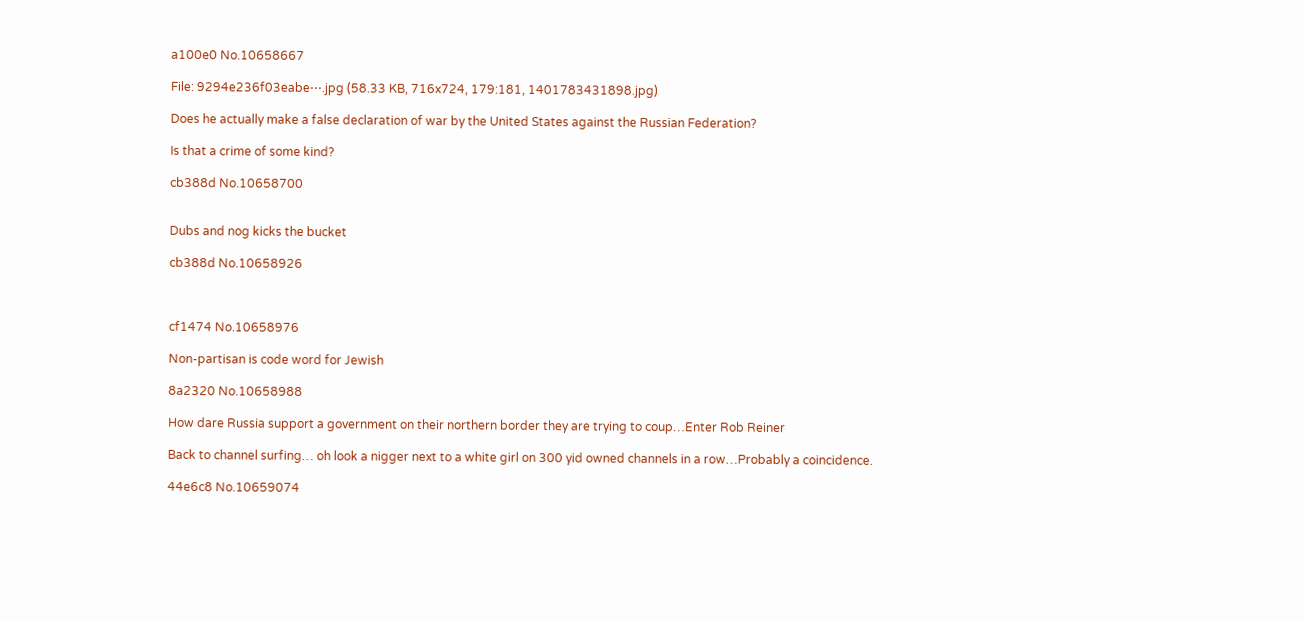a100e0 No.10658667

File: 9294e236f03eabe⋯.jpg (58.33 KB, 716x724, 179:181, 1401783431898.jpg)

Does he actually make a false declaration of war by the United States against the Russian Federation?

Is that a crime of some kind?

cb388d No.10658700


Dubs and nog kicks the bucket

cb388d No.10658926



cf1474 No.10658976

Non-partisan is code word for Jewish

8a2320 No.10658988

How dare Russia support a government on their northern border they are trying to coup…Enter Rob Reiner

Back to channel surfing… oh look a nigger next to a white girl on 300 yid owned channels in a row…Probably a coincidence.

44e6c8 No.10659074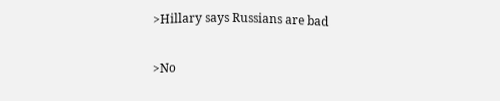>Hillary says Russians are bad

>No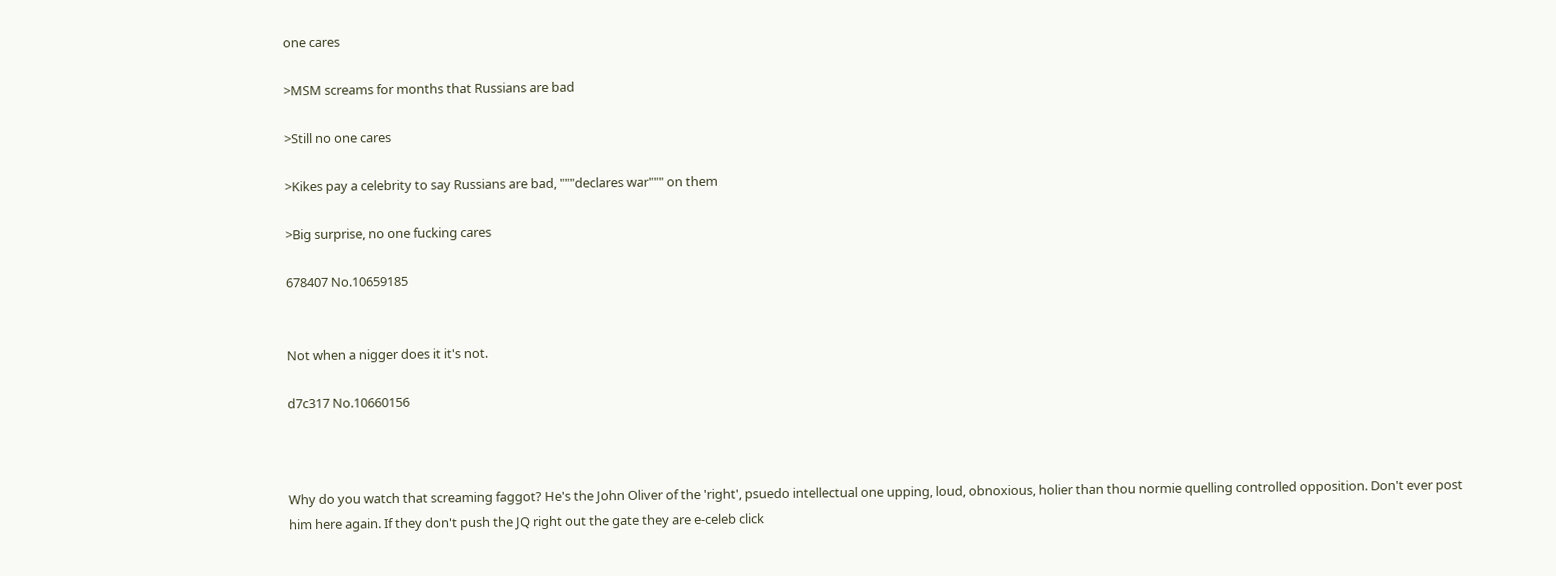one cares

>MSM screams for months that Russians are bad

>Still no one cares

>Kikes pay a celebrity to say Russians are bad, """declares war""" on them

>Big surprise, no one fucking cares

678407 No.10659185


Not when a nigger does it it's not.

d7c317 No.10660156



Why do you watch that screaming faggot? He's the John Oliver of the 'right', psuedo intellectual one upping, loud, obnoxious, holier than thou normie quelling controlled opposition. Don't ever post him here again. If they don't push the JQ right out the gate they are e-celeb click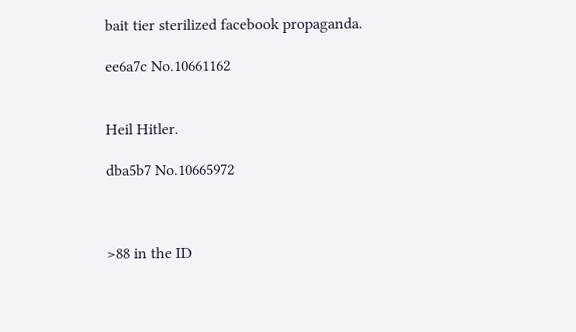bait tier sterilized facebook propaganda.

ee6a7c No.10661162


Heil Hitler.

dba5b7 No.10665972



>88 in the ID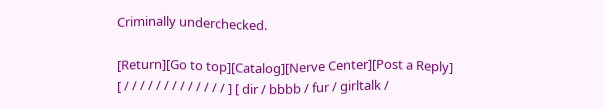Criminally underchecked.

[Return][Go to top][Catalog][Nerve Center][Post a Reply]
[ / / / / / / / / / / / / / ] [ dir / bbbb / fur / girltalk /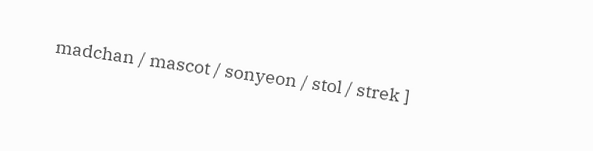madchan / mascot / sonyeon / stol / strek ]